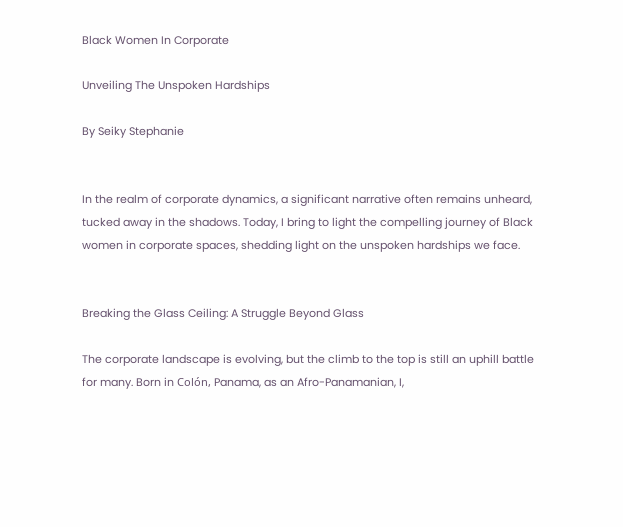Black Women In Corporate

Unveiling The Unspoken Hardships

By Seiky Stephanie


In the realm of corporate dynamics, a significant narrative often remains unheard, tucked away in the shadows. Today, I bring to light the compelling journey of Black women in corporate spaces, shedding light on the unspoken hardships we face.


Breaking the Glass Ceiling: A Struggle Beyond Glass

The corporate landscape is evolving, but the climb to the top is still an uphill battle for many. Born in Colón, Panama, as an Afro-Panamanian, I,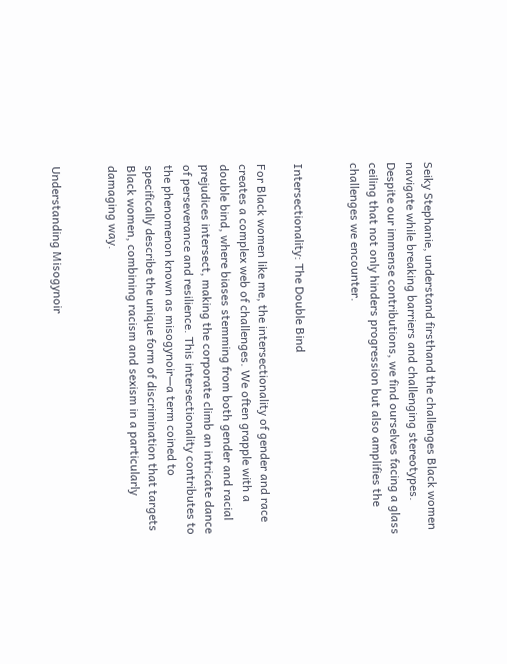Seiky Stephanie, understand firsthand the challenges Black women navigate while breaking barriers and challenging stereotypes. Despite our immense contributions, we find ourselves facing a glass ceiling that not only hinders progression but also amplifies the challenges we encounter.


Intersectionality: The Double Bind

For Black women like me, the intersectionality of gender and race creates a complex web of challenges. We often grapple with a double bind, where biases stemming from both gender and racial prejudices intersect, making the corporate climb an intricate dance of perseverance and resilience. This intersectionality contributes to the phenomenon known as misogynoir—a term coined to specifically describe the unique form of discrimination that targets Black women, combining racism and sexism in a particularly damaging way.


Understanding Misogynoir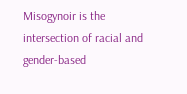Misogynoir is the intersection of racial and gender-based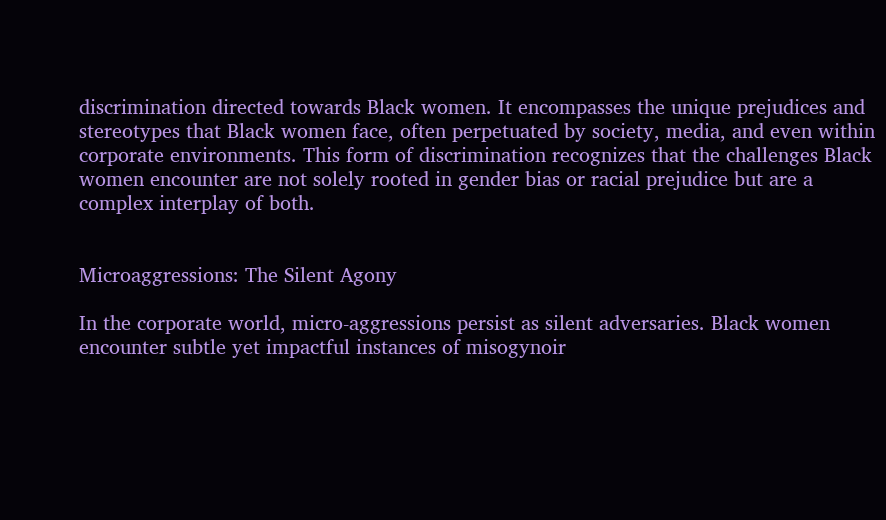discrimination directed towards Black women. It encompasses the unique prejudices and stereotypes that Black women face, often perpetuated by society, media, and even within corporate environments. This form of discrimination recognizes that the challenges Black women encounter are not solely rooted in gender bias or racial prejudice but are a complex interplay of both.


Microaggressions: The Silent Agony

In the corporate world, micro-aggressions persist as silent adversaries. Black women encounter subtle yet impactful instances of misogynoir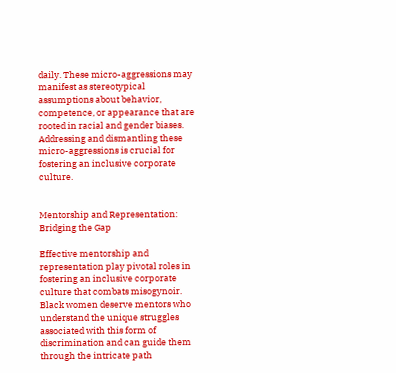daily. These micro-aggressions may manifest as stereotypical assumptions about behavior, competence, or appearance that are rooted in racial and gender biases. Addressing and dismantling these micro-aggressions is crucial for fostering an inclusive corporate culture.


Mentorship and Representation: Bridging the Gap

Effective mentorship and representation play pivotal roles in fostering an inclusive corporate culture that combats misogynoir. Black women deserve mentors who understand the unique struggles associated with this form of discrimination and can guide them through the intricate path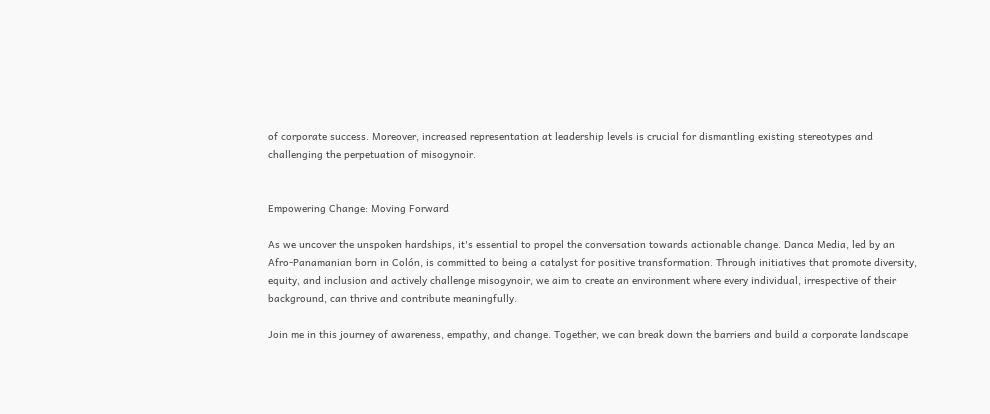of corporate success. Moreover, increased representation at leadership levels is crucial for dismantling existing stereotypes and challenging the perpetuation of misogynoir.


Empowering Change: Moving Forward

As we uncover the unspoken hardships, it's essential to propel the conversation towards actionable change. Danca Media, led by an Afro-Panamanian born in Colón, is committed to being a catalyst for positive transformation. Through initiatives that promote diversity, equity, and inclusion and actively challenge misogynoir, we aim to create an environment where every individual, irrespective of their background, can thrive and contribute meaningfully.

Join me in this journey of awareness, empathy, and change. Together, we can break down the barriers and build a corporate landscape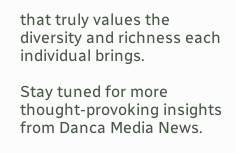that truly values the diversity and richness each individual brings.

Stay tuned for more thought-provoking insights from Danca Media News.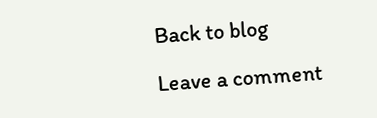Back to blog

Leave a comment